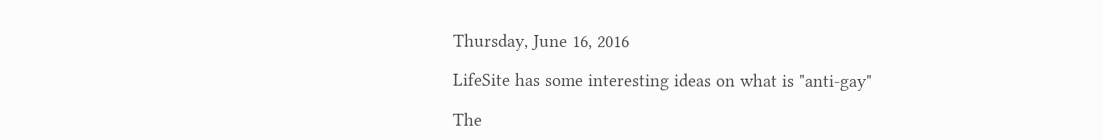Thursday, June 16, 2016

LifeSite has some interesting ideas on what is "anti-gay"

The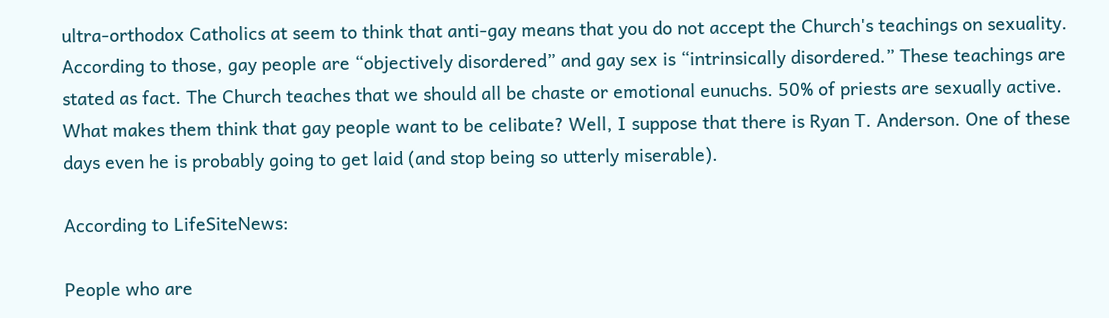ultra-orthodox Catholics at seem to think that anti-gay means that you do not accept the Church's teachings on sexuality. According to those, gay people are “objectively disordered” and gay sex is “intrinsically disordered.” These teachings are stated as fact. The Church teaches that we should all be chaste or emotional eunuchs. 50% of priests are sexually active. What makes them think that gay people want to be celibate? Well, I suppose that there is Ryan T. Anderson. One of these days even he is probably going to get laid (and stop being so utterly miserable).

According to LifeSiteNews:

People who are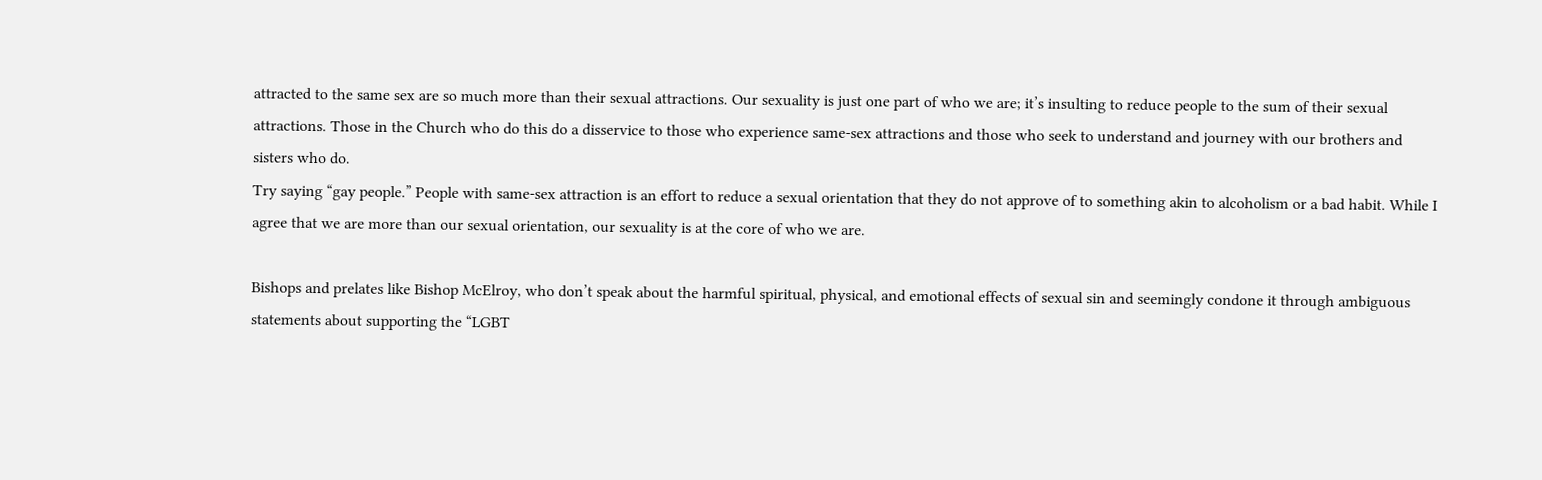attracted to the same sex are so much more than their sexual attractions. Our sexuality is just one part of who we are; it’s insulting to reduce people to the sum of their sexual attractions. Those in the Church who do this do a disservice to those who experience same-sex attractions and those who seek to understand and journey with our brothers and sisters who do.
Try saying “gay people.” People with same-sex attraction is an effort to reduce a sexual orientation that they do not approve of to something akin to alcoholism or a bad habit. While I agree that we are more than our sexual orientation, our sexuality is at the core of who we are.

Bishops and prelates like Bishop McElroy, who don’t speak about the harmful spiritual, physical, and emotional effects of sexual sin and seemingly condone it through ambiguous statements about supporting the “LGBT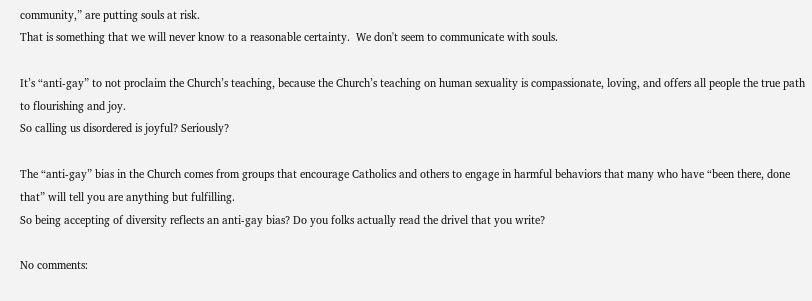community,” are putting souls at risk.
That is something that we will never know to a reasonable certainty.  We don't seem to communicate with souls.

It’s “anti-gay” to not proclaim the Church’s teaching, because the Church’s teaching on human sexuality is compassionate, loving, and offers all people the true path to flourishing and joy.
So calling us disordered is joyful? Seriously?

The “anti-gay” bias in the Church comes from groups that encourage Catholics and others to engage in harmful behaviors that many who have “been there, done that” will tell you are anything but fulfilling.
So being accepting of diversity reflects an anti-gay bias? Do you folks actually read the drivel that you write?

No comments: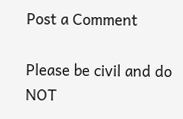Post a Comment

Please be civil and do NOT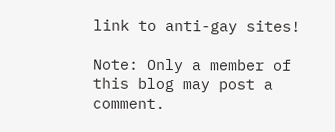link to anti-gay sites!

Note: Only a member of this blog may post a comment.